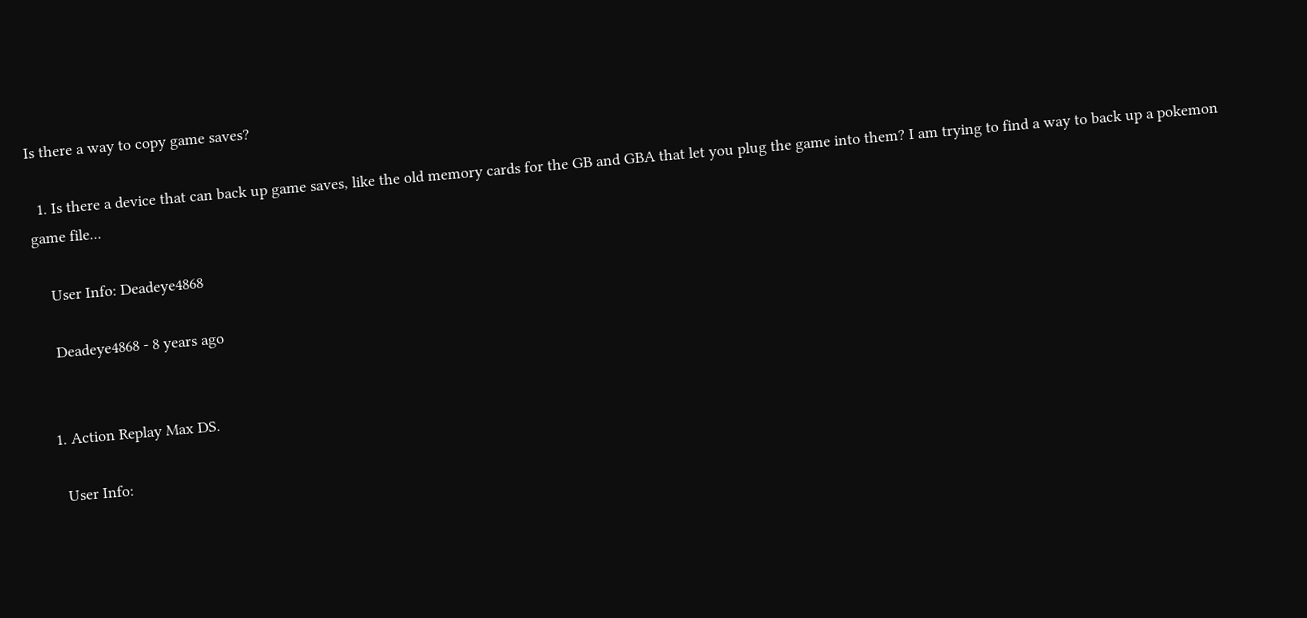Is there a way to copy game saves?

  1. Is there a device that can back up game saves, like the old memory cards for the GB and GBA that let you plug the game into them? I am trying to find a way to back up a pokemon game file...

    User Info: Deadeye4868

    Deadeye4868 - 8 years ago


  1. Action Replay Max DS.

    User Info: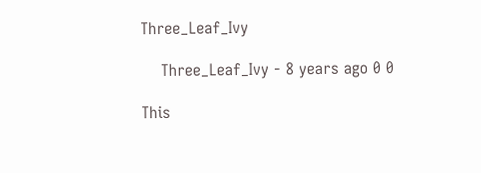Three_Leaf_Ivy

    Three_Leaf_Ivy - 8 years ago 0 0

This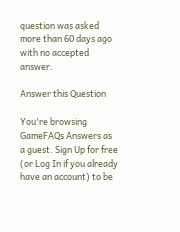question was asked more than 60 days ago with no accepted answer.

Answer this Question

You're browsing GameFAQs Answers as a guest. Sign Up for free (or Log In if you already have an account) to be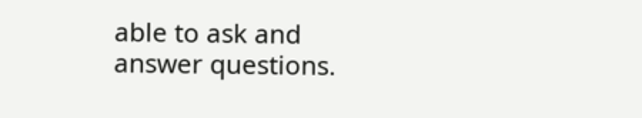able to ask and answer questions.